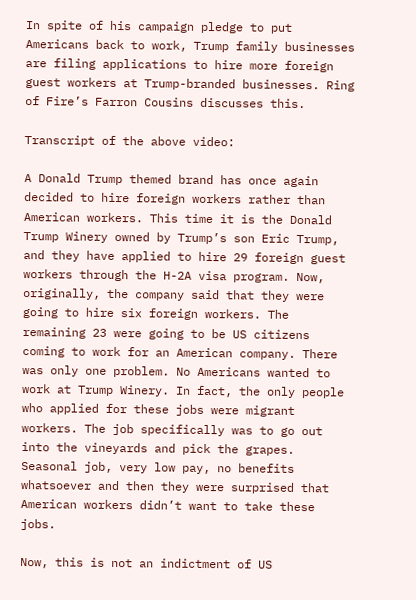In spite of his campaign pledge to put Americans back to work, Trump family businesses are filing applications to hire more foreign guest workers at Trump-branded businesses. Ring of Fire’s Farron Cousins discusses this.

Transcript of the above video:

A Donald Trump themed brand has once again decided to hire foreign workers rather than American workers. This time it is the Donald Trump Winery owned by Trump’s son Eric Trump, and they have applied to hire 29 foreign guest workers through the H-2A visa program. Now, originally, the company said that they were going to hire six foreign workers. The remaining 23 were going to be US citizens coming to work for an American company. There was only one problem. No Americans wanted to work at Trump Winery. In fact, the only people who applied for these jobs were migrant workers. The job specifically was to go out into the vineyards and pick the grapes. Seasonal job, very low pay, no benefits whatsoever and then they were surprised that American workers didn’t want to take these jobs.

Now, this is not an indictment of US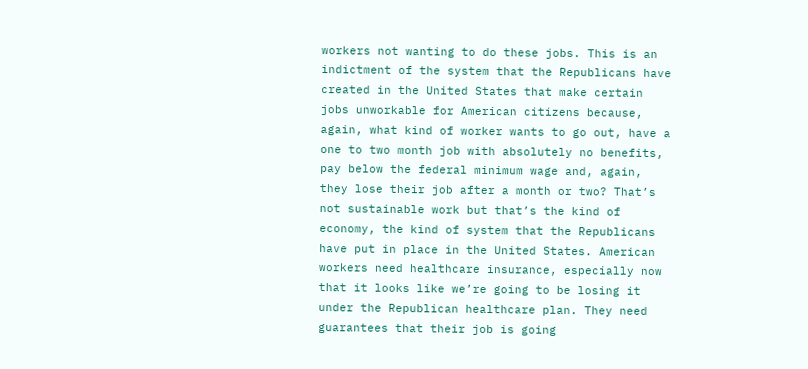workers not wanting to do these jobs. This is an indictment of the system that the Republicans have created in the United States that make certain jobs unworkable for American citizens because, again, what kind of worker wants to go out, have a one to two month job with absolutely no benefits, pay below the federal minimum wage and, again, they lose their job after a month or two? That’s not sustainable work but that’s the kind of economy, the kind of system that the Republicans have put in place in the United States. American workers need healthcare insurance, especially now that it looks like we’re going to be losing it under the Republican healthcare plan. They need guarantees that their job is going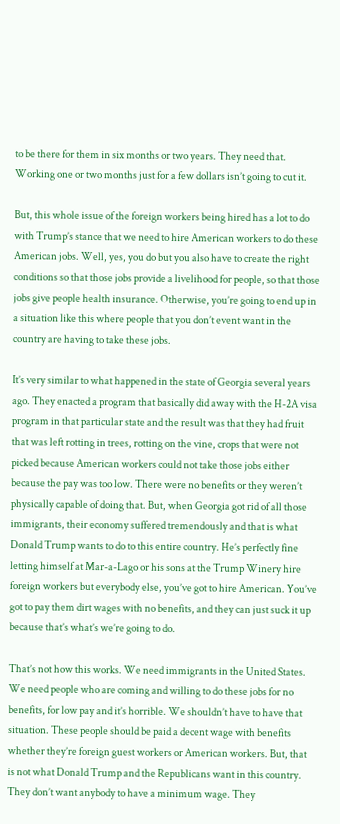to be there for them in six months or two years. They need that. Working one or two months just for a few dollars isn’t going to cut it.

But, this whole issue of the foreign workers being hired has a lot to do with Trump’s stance that we need to hire American workers to do these American jobs. Well, yes, you do but you also have to create the right conditions so that those jobs provide a livelihood for people, so that those jobs give people health insurance. Otherwise, you’re going to end up in a situation like this where people that you don’t event want in the country are having to take these jobs.

It’s very similar to what happened in the state of Georgia several years ago. They enacted a program that basically did away with the H-2A visa program in that particular state and the result was that they had fruit that was left rotting in trees, rotting on the vine, crops that were not picked because American workers could not take those jobs either because the pay was too low. There were no benefits or they weren’t physically capable of doing that. But, when Georgia got rid of all those immigrants, their economy suffered tremendously and that is what Donald Trump wants to do to this entire country. He’s perfectly fine letting himself at Mar-a-Lago or his sons at the Trump Winery hire foreign workers but everybody else, you’ve got to hire American. You’ve got to pay them dirt wages with no benefits, and they can just suck it up because that’s what’s we’re going to do.

That’s not how this works. We need immigrants in the United States. We need people who are coming and willing to do these jobs for no benefits, for low pay and it’s horrible. We shouldn’t have to have that situation. These people should be paid a decent wage with benefits whether they’re foreign guest workers or American workers. But, that is not what Donald Trump and the Republicans want in this country. They don’t want anybody to have a minimum wage. They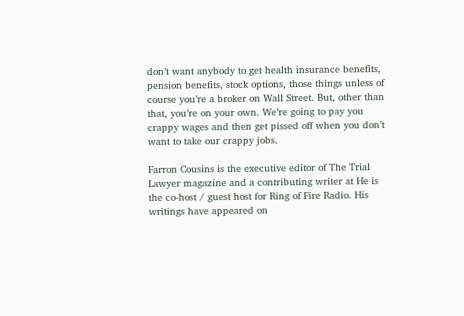don’t want anybody to get health insurance benefits, pension benefits, stock options, those things unless of course you’re a broker on Wall Street. But, other than that, you’re on your own. We’re going to pay you crappy wages and then get pissed off when you don’t want to take our crappy jobs.

Farron Cousins is the executive editor of The Trial Lawyer magazine and a contributing writer at He is the co-host / guest host for Ring of Fire Radio. His writings have appeared on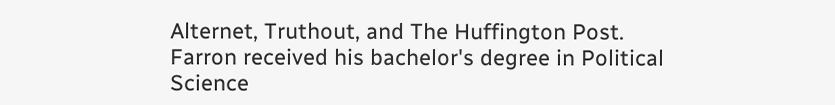Alternet, Truthout, and The Huffington Post. Farron received his bachelor's degree in Political Science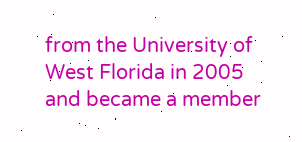from the University of West Florida in 2005 and became a member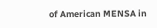of American MENSA in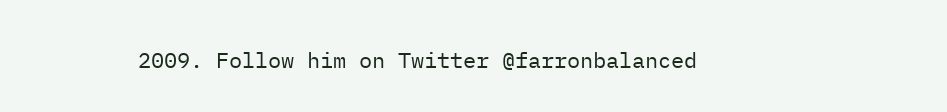2009. Follow him on Twitter @farronbalanced